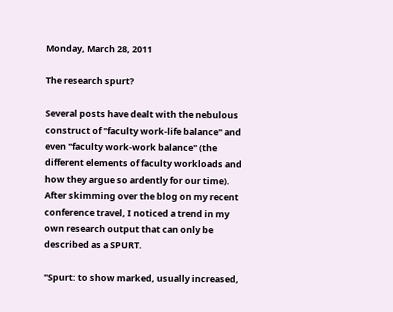Monday, March 28, 2011

The research spurt?

Several posts have dealt with the nebulous construct of "faculty work-life balance" and even "faculty work-work balance" (the different elements of faculty workloads and how they argue so ardently for our time). After skimming over the blog on my recent conference travel, I noticed a trend in my own research output that can only be described as a SPURT.

"Spurt: to show marked, usually increased,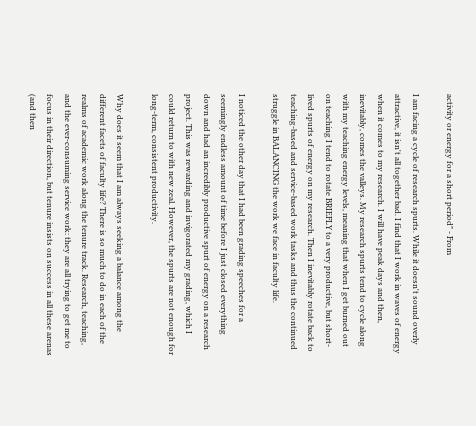activity or energy for a short period" - From

I am facing a cycle of research spurts. While it doesn't sound overly attractive, it isn't all together bad. I find that I work in waves of energy when it comes to my research. I will have peak days and then, inevitably, comes the valleys. My research spurts tend to cycle along with my teaching energy levels, meaning that when I get burned out on teaching I tend to rotate BRIEFLY to a very productive, but short-lived spurts of energy on my research. Then I inevitably rotate back to teaching-based and service-based work tasks and thus the continued struggle in BALANCING the work we face in faculty life.

I noticed the other day that I had been grading speeches for a seemingly endless amount of time before I just closed everything down and had an incredibly productive spurt of energy on a research project. This was rewarding and invigorated my grading, which I could return to with new zeal. However, the spurts are not enough for long-term, consistent productivity.

Why does it seem that I am always seeking a balance among the different facets of faculty life? There is so much to do in each of the realms of academic work along the tenure track. Research, teaching, and the ever-consuming service work: they are all trying to get me to focus in their direction, but tenure insists on success in all these arenas (and then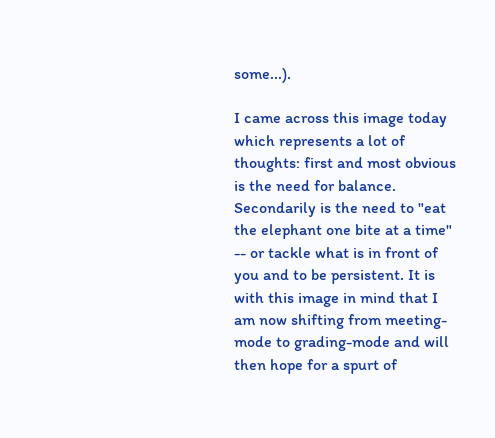some...).

I came across this image today which represents a lot of thoughts: first and most obvious is the need for balance. Secondarily is the need to "eat the elephant one bite at a time" -- or tackle what is in front of you and to be persistent. It is with this image in mind that I am now shifting from meeting-mode to grading-mode and will then hope for a spurt of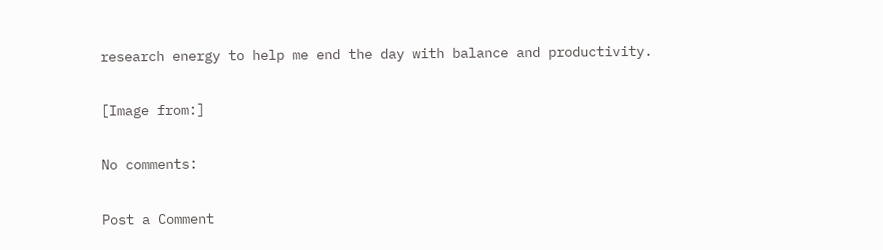research energy to help me end the day with balance and productivity.

[Image from:]

No comments:

Post a Comment